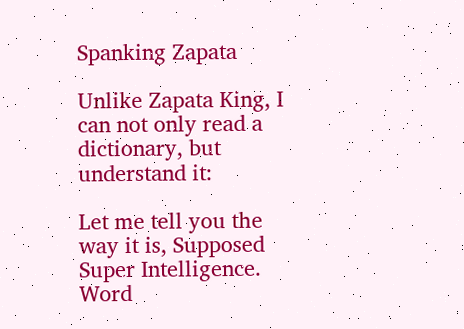Spanking Zapata

Unlike Zapata King, I can not only read a dictionary, but understand it:

Let me tell you the way it is, Supposed Super Intelligence. Word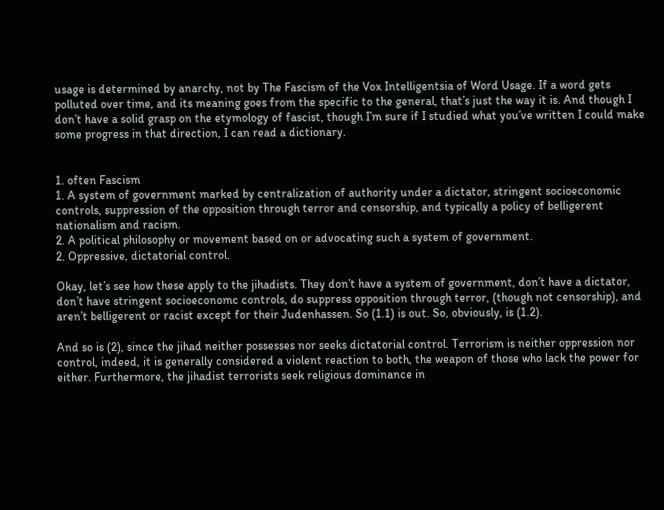usage is determined by anarchy, not by The Fascism of the Vox Intelligentsia of Word Usage. If a word gets polluted over time, and its meaning goes from the specific to the general, that’s just the way it is. And though I don’t have a solid grasp on the etymology of fascist, though I’m sure if I studied what you’ve written I could make some progress in that direction, I can read a dictionary.


1. often Fascism
1. A system of government marked by centralization of authority under a dictator, stringent socioeconomic controls, suppression of the opposition through terror and censorship, and typically a policy of belligerent nationalism and racism.
2. A political philosophy or movement based on or advocating such a system of government.
2. Oppressive, dictatorial control.

Okay, let’s see how these apply to the jihadists. They don’t have a system of government, don’t have a dictator, don’t have stringent socioeconomc controls, do suppress opposition through terror, (though not censorship), and aren’t belligerent or racist except for their Judenhassen. So (1.1) is out. So, obviously, is (1.2).

And so is (2), since the jihad neither possesses nor seeks dictatorial control. Terrorism is neither oppression nor control, indeed, it is generally considered a violent reaction to both, the weapon of those who lack the power for either. Furthermore, the jihadist terrorists seek religious dominance in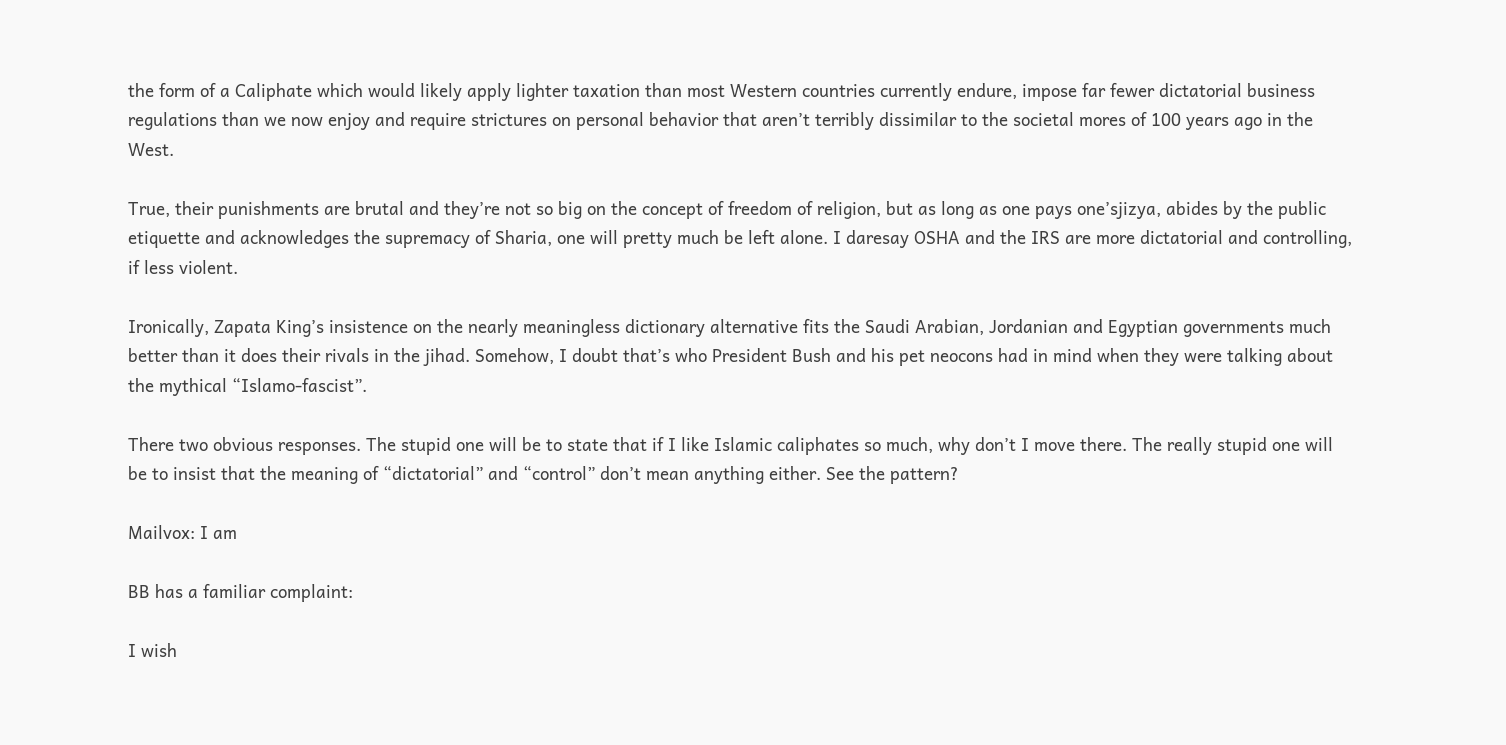the form of a Caliphate which would likely apply lighter taxation than most Western countries currently endure, impose far fewer dictatorial business regulations than we now enjoy and require strictures on personal behavior that aren’t terribly dissimilar to the societal mores of 100 years ago in the West.

True, their punishments are brutal and they’re not so big on the concept of freedom of religion, but as long as one pays one’sjizya, abides by the public etiquette and acknowledges the supremacy of Sharia, one will pretty much be left alone. I daresay OSHA and the IRS are more dictatorial and controlling, if less violent.

Ironically, Zapata King’s insistence on the nearly meaningless dictionary alternative fits the Saudi Arabian, Jordanian and Egyptian governments much better than it does their rivals in the jihad. Somehow, I doubt that’s who President Bush and his pet neocons had in mind when they were talking about the mythical “Islamo-fascist”.

There two obvious responses. The stupid one will be to state that if I like Islamic caliphates so much, why don’t I move there. The really stupid one will be to insist that the meaning of “dictatorial” and “control” don’t mean anything either. See the pattern?

Mailvox: I am

BB has a familiar complaint:

I wish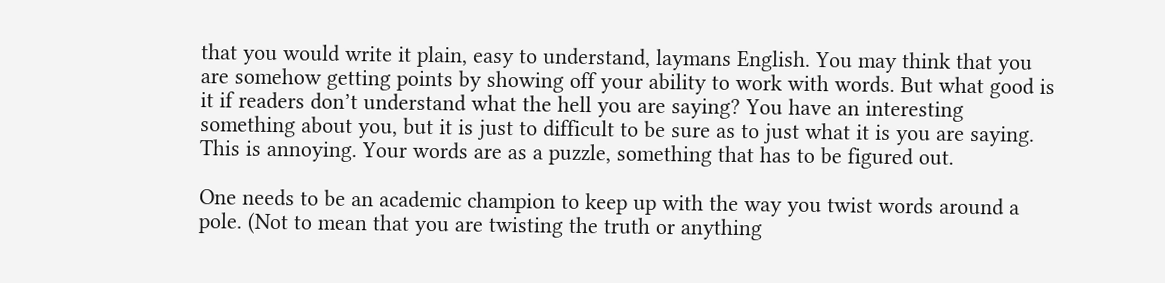that you would write it plain, easy to understand, laymans English. You may think that you are somehow getting points by showing off your ability to work with words. But what good is it if readers don’t understand what the hell you are saying? You have an interesting something about you, but it is just to difficult to be sure as to just what it is you are saying. This is annoying. Your words are as a puzzle, something that has to be figured out.

One needs to be an academic champion to keep up with the way you twist words around a pole. (Not to mean that you are twisting the truth or anything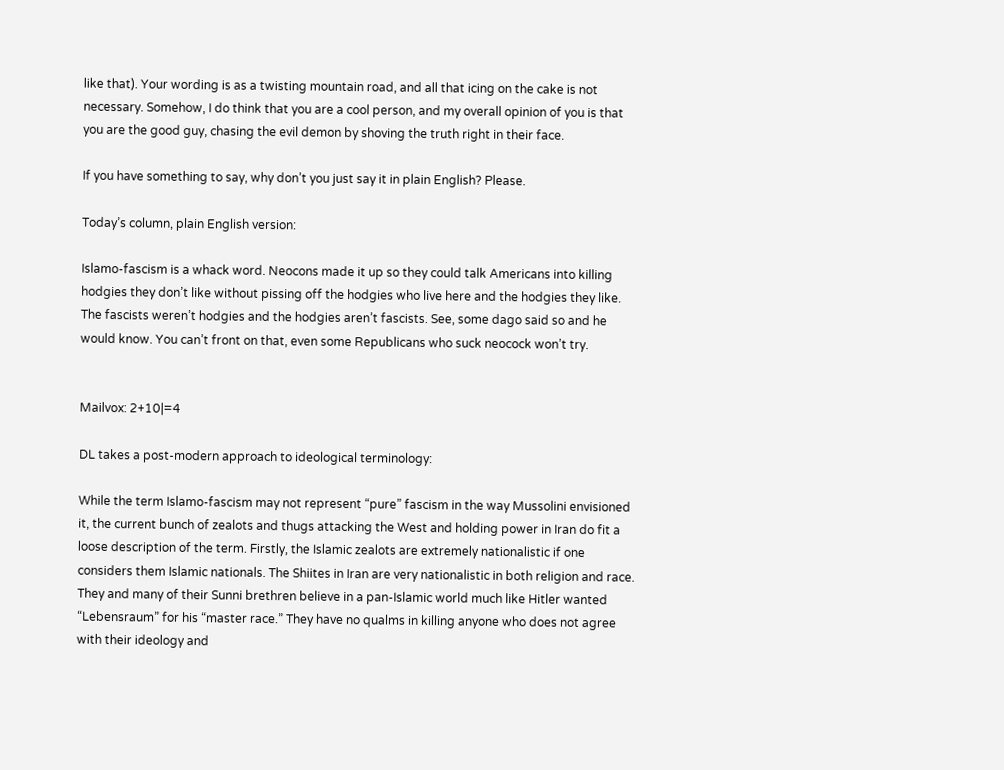like that). Your wording is as a twisting mountain road, and all that icing on the cake is not necessary. Somehow, I do think that you are a cool person, and my overall opinion of you is that you are the good guy, chasing the evil demon by shoving the truth right in their face.

If you have something to say, why don’t you just say it in plain English? Please.

Today’s column, plain English version:

Islamo-fascism is a whack word. Neocons made it up so they could talk Americans into killing hodgies they don’t like without pissing off the hodgies who live here and the hodgies they like. The fascists weren’t hodgies and the hodgies aren’t fascists. See, some dago said so and he would know. You can’t front on that, even some Republicans who suck neocock won’t try.


Mailvox: 2+10|=4

DL takes a post-modern approach to ideological terminology:

While the term Islamo-fascism may not represent “pure” fascism in the way Mussolini envisioned it, the current bunch of zealots and thugs attacking the West and holding power in Iran do fit a loose description of the term. Firstly, the Islamic zealots are extremely nationalistic if one considers them Islamic nationals. The Shiites in Iran are very nationalistic in both religion and race. They and many of their Sunni brethren believe in a pan-Islamic world much like Hitler wanted “Lebensraum” for his “master race.” They have no qualms in killing anyone who does not agree with their ideology and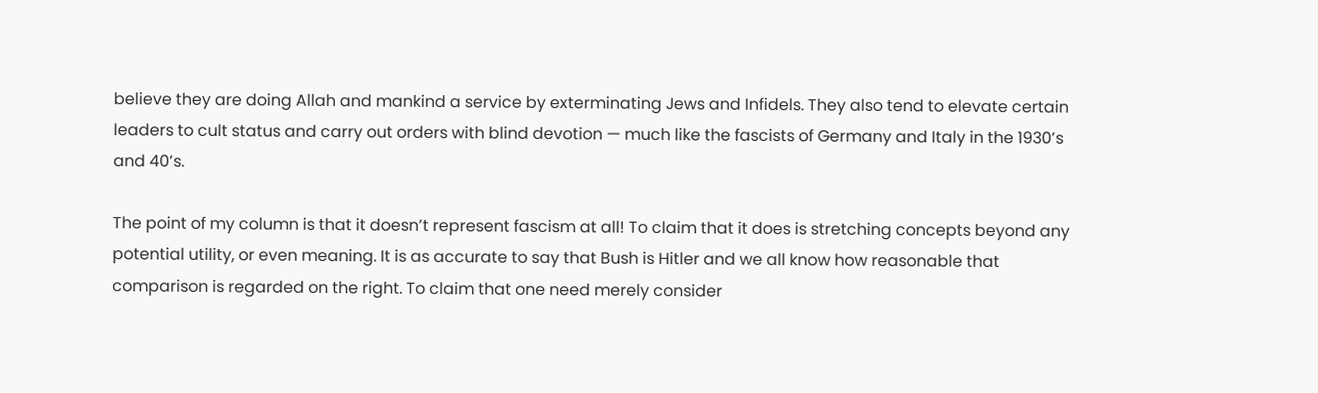believe they are doing Allah and mankind a service by exterminating Jews and Infidels. They also tend to elevate certain leaders to cult status and carry out orders with blind devotion — much like the fascists of Germany and Italy in the 1930’s and 40’s.

The point of my column is that it doesn’t represent fascism at all! To claim that it does is stretching concepts beyond any potential utility, or even meaning. It is as accurate to say that Bush is Hitler and we all know how reasonable that comparison is regarded on the right. To claim that one need merely consider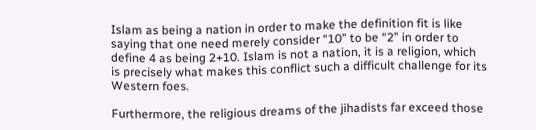Islam as being a nation in order to make the definition fit is like saying that one need merely consider “10” to be “2” in order to define 4 as being 2+10. Islam is not a nation, it is a religion, which is precisely what makes this conflict such a difficult challenge for its Western foes.

Furthermore, the religious dreams of the jihadists far exceed those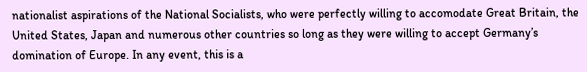nationalist aspirations of the National Socialists, who were perfectly willing to accomodate Great Britain, the United States, Japan and numerous other countries so long as they were willing to accept Germany’s domination of Europe. In any event, this is a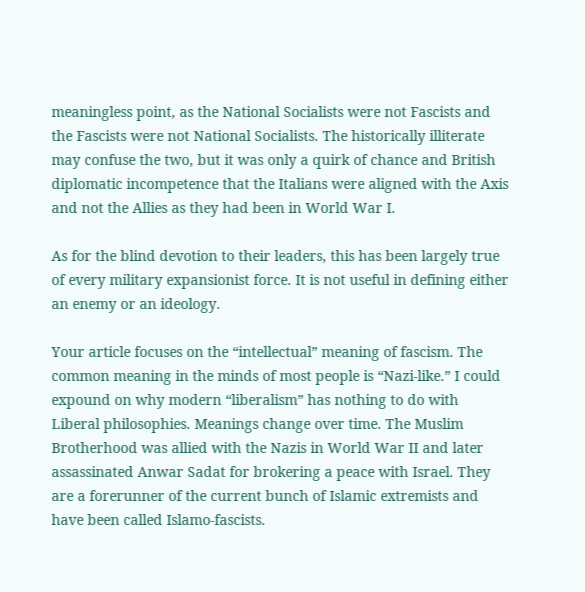meaningless point, as the National Socialists were not Fascists and the Fascists were not National Socialists. The historically illiterate may confuse the two, but it was only a quirk of chance and British diplomatic incompetence that the Italians were aligned with the Axis and not the Allies as they had been in World War I.

As for the blind devotion to their leaders, this has been largely true of every military expansionist force. It is not useful in defining either an enemy or an ideology.

Your article focuses on the “intellectual” meaning of fascism. The common meaning in the minds of most people is “Nazi-like.” I could expound on why modern “liberalism” has nothing to do with Liberal philosophies. Meanings change over time. The Muslim Brotherhood was allied with the Nazis in World War II and later assassinated Anwar Sadat for brokering a peace with Israel. They are a forerunner of the current bunch of Islamic extremists and have been called Islamo-fascists.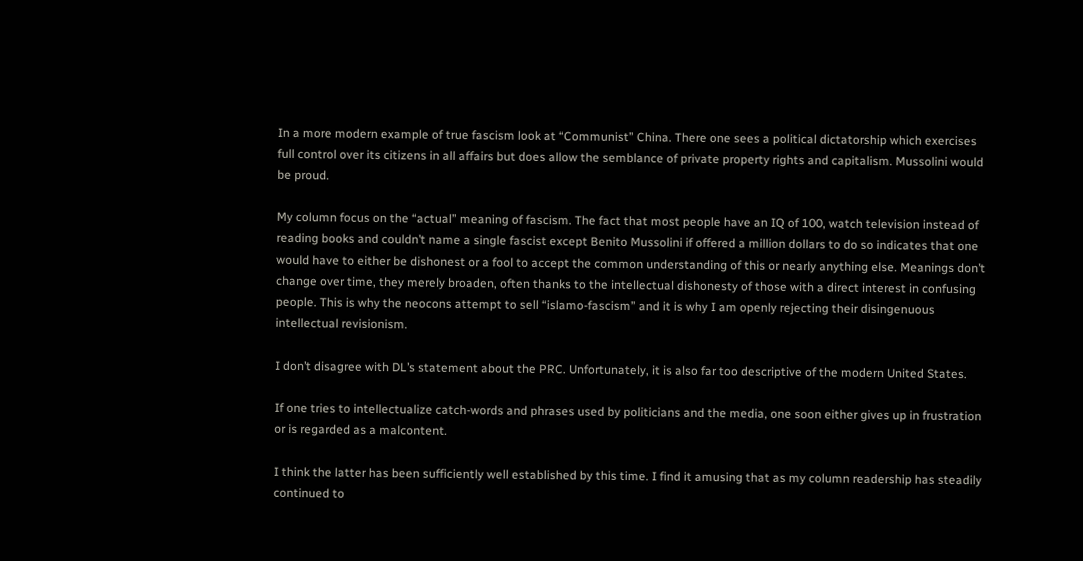In a more modern example of true fascism look at “Communist” China. There one sees a political dictatorship which exercises full control over its citizens in all affairs but does allow the semblance of private property rights and capitalism. Mussolini would be proud.

My column focus on the “actual” meaning of fascism. The fact that most people have an IQ of 100, watch television instead of reading books and couldn’t name a single fascist except Benito Mussolini if offered a million dollars to do so indicates that one would have to either be dishonest or a fool to accept the common understanding of this or nearly anything else. Meanings don’t change over time, they merely broaden, often thanks to the intellectual dishonesty of those with a direct interest in confusing people. This is why the neocons attempt to sell “islamo-fascism” and it is why I am openly rejecting their disingenuous intellectual revisionism.

I don’t disagree with DL’s statement about the PRC. Unfortunately, it is also far too descriptive of the modern United States.

If one tries to intellectualize catch-words and phrases used by politicians and the media, one soon either gives up in frustration or is regarded as a malcontent.

I think the latter has been sufficiently well established by this time. I find it amusing that as my column readership has steadily continued to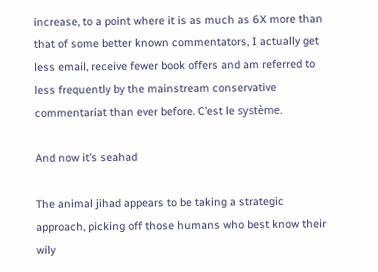increase, to a point where it is as much as 6X more than that of some better known commentators, I actually get less email, receive fewer book offers and am referred to less frequently by the mainstream conservative commentariat than ever before. C’est le système.

And now it’s seahad

The animal jihad appears to be taking a strategic approach, picking off those humans who best know their wily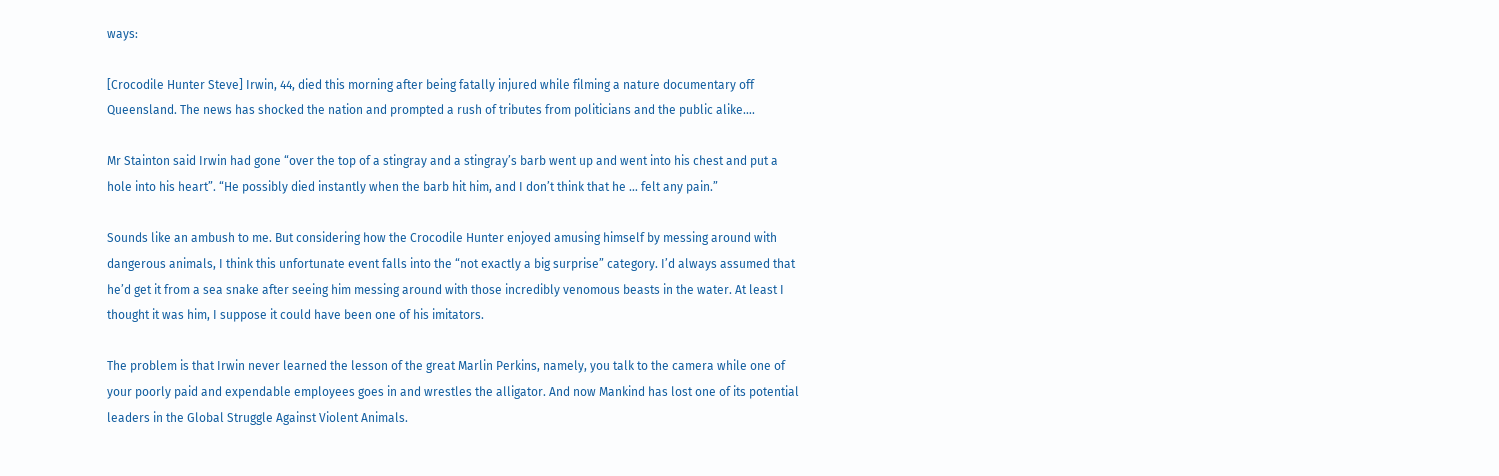ways:

[Crocodile Hunter Steve] Irwin, 44, died this morning after being fatally injured while filming a nature documentary off Queensland. The news has shocked the nation and prompted a rush of tributes from politicians and the public alike….

Mr Stainton said Irwin had gone “over the top of a stingray and a stingray’s barb went up and went into his chest and put a hole into his heart”. “He possibly died instantly when the barb hit him, and I don’t think that he … felt any pain.”

Sounds like an ambush to me. But considering how the Crocodile Hunter enjoyed amusing himself by messing around with dangerous animals, I think this unfortunate event falls into the “not exactly a big surprise” category. I’d always assumed that he’d get it from a sea snake after seeing him messing around with those incredibly venomous beasts in the water. At least I thought it was him, I suppose it could have been one of his imitators.

The problem is that Irwin never learned the lesson of the great Marlin Perkins, namely, you talk to the camera while one of your poorly paid and expendable employees goes in and wrestles the alligator. And now Mankind has lost one of its potential leaders in the Global Struggle Against Violent Animals.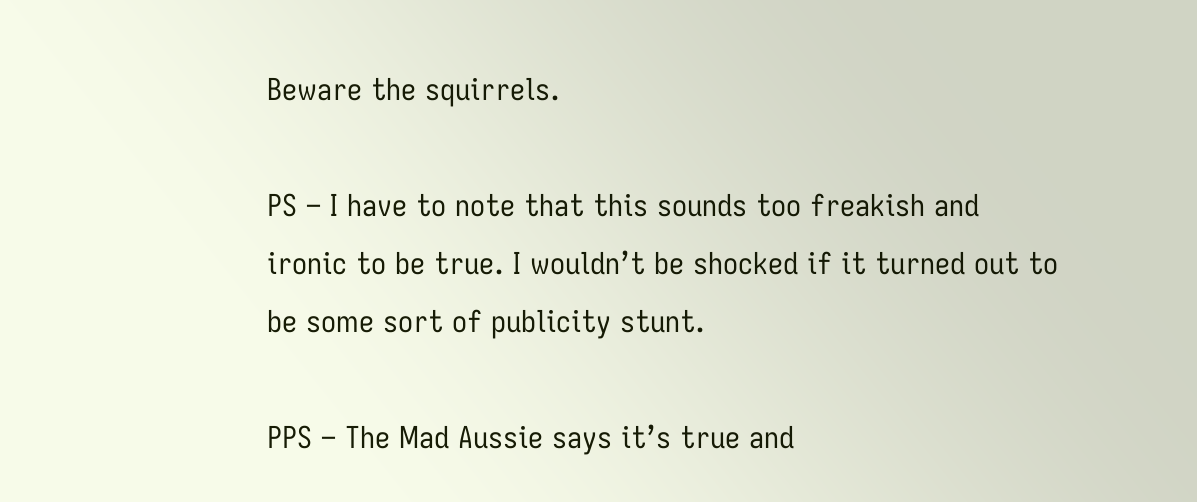Beware the squirrels.

PS – I have to note that this sounds too freakish and ironic to be true. I wouldn’t be shocked if it turned out to be some sort of publicity stunt.

PPS – The Mad Aussie says it’s true and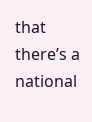that there’s a national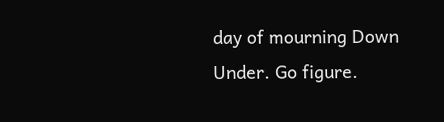day of mourning Down Under. Go figure.